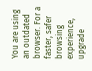You are using an outdated browser. For a faster, safer browsing experience, upgrade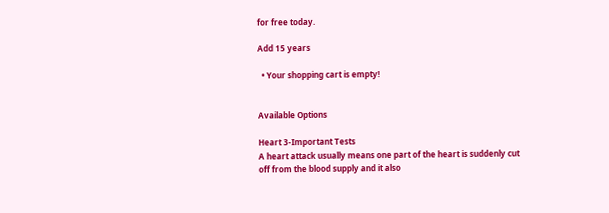for free today.

Add 15 years

  • Your shopping cart is empty!


Available Options

Heart 3-Important Tests
A heart attack usually means one part of the heart is suddenly cut off from the blood supply and it also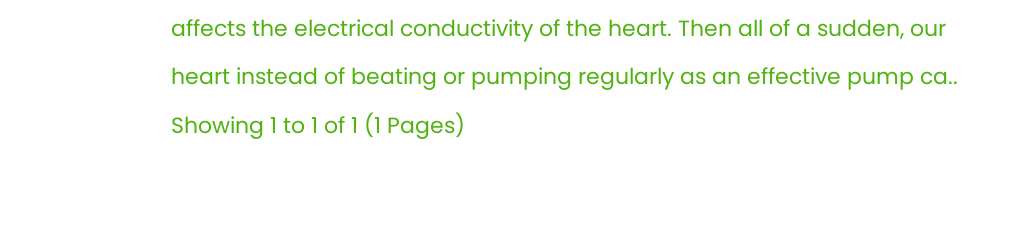affects the electrical conductivity of the heart. Then all of a sudden, our heart instead of beating or pumping regularly as an effective pump ca..
Showing 1 to 1 of 1 (1 Pages)